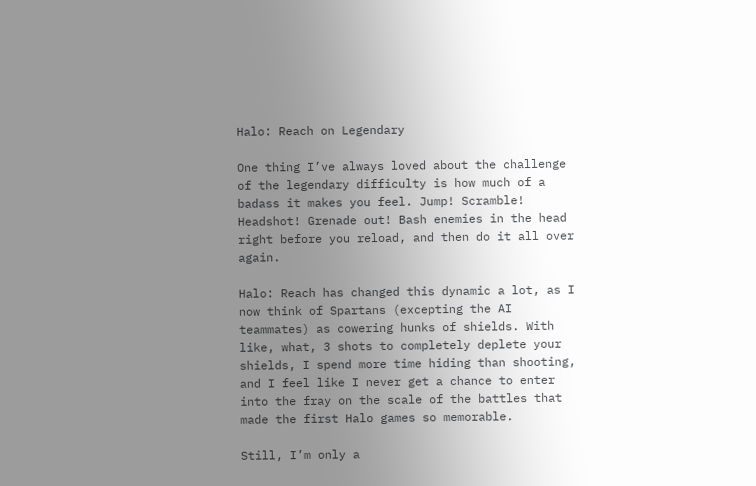Halo: Reach on Legendary

One thing I’ve always loved about the challenge of the legendary difficulty is how much of a badass it makes you feel. Jump! Scramble! Headshot! Grenade out! Bash enemies in the head right before you reload, and then do it all over again.

Halo: Reach has changed this dynamic a lot, as I now think of Spartans (excepting the AI teammates) as cowering hunks of shields. With like, what, 3 shots to completely deplete your shields, I spend more time hiding than shooting, and I feel like I never get a chance to enter into the fray on the scale of the battles that made the first Halo games so memorable.

Still, I’m only a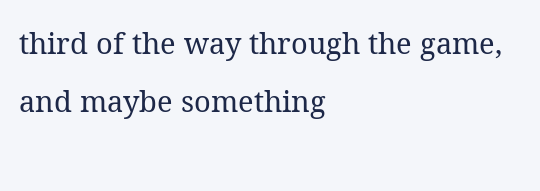third of the way through the game, and maybe something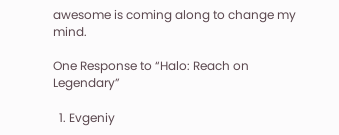awesome is coming along to change my mind.

One Response to “Halo: Reach on Legendary”

  1. Evgeniy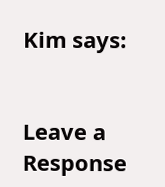Kim says:


Leave a Response